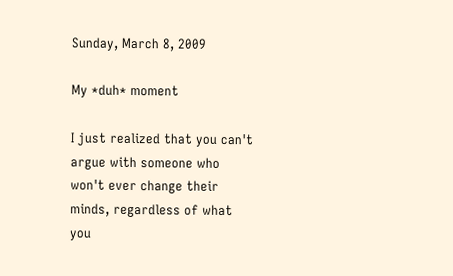Sunday, March 8, 2009

My *duh* moment

I just realized that you can't argue with someone who won't ever change their minds, regardless of what you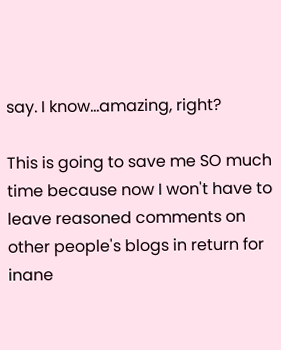say. I know...amazing, right?

This is going to save me SO much time because now I won't have to leave reasoned comments on other people's blogs in return for inane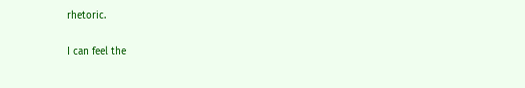rhetoric.

I can feel the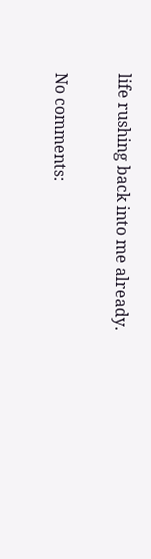life rushing back into me already.

No comments: